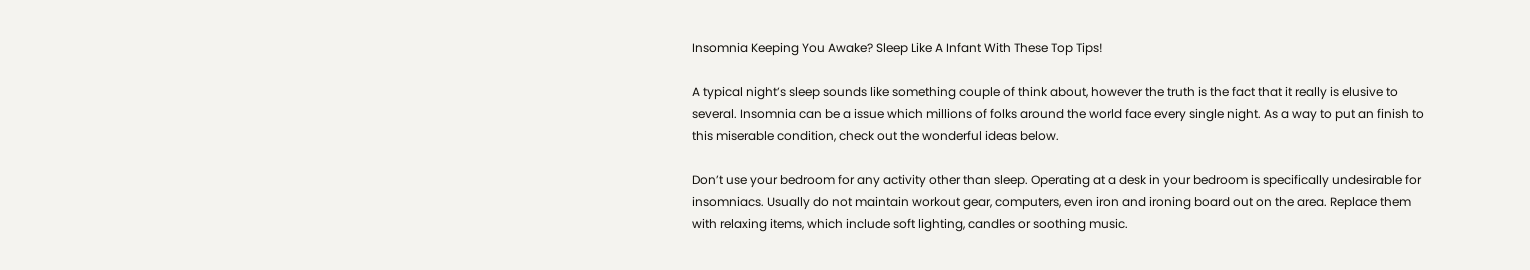Insomnia Keeping You Awake? Sleep Like A Infant With These Top Tips!

A typical night’s sleep sounds like something couple of think about, however the truth is the fact that it really is elusive to several. Insomnia can be a issue which millions of folks around the world face every single night. As a way to put an finish to this miserable condition, check out the wonderful ideas below.

Don’t use your bedroom for any activity other than sleep. Operating at a desk in your bedroom is specifically undesirable for insomniacs. Usually do not maintain workout gear, computers, even iron and ironing board out on the area. Replace them with relaxing items, which include soft lighting, candles or soothing music.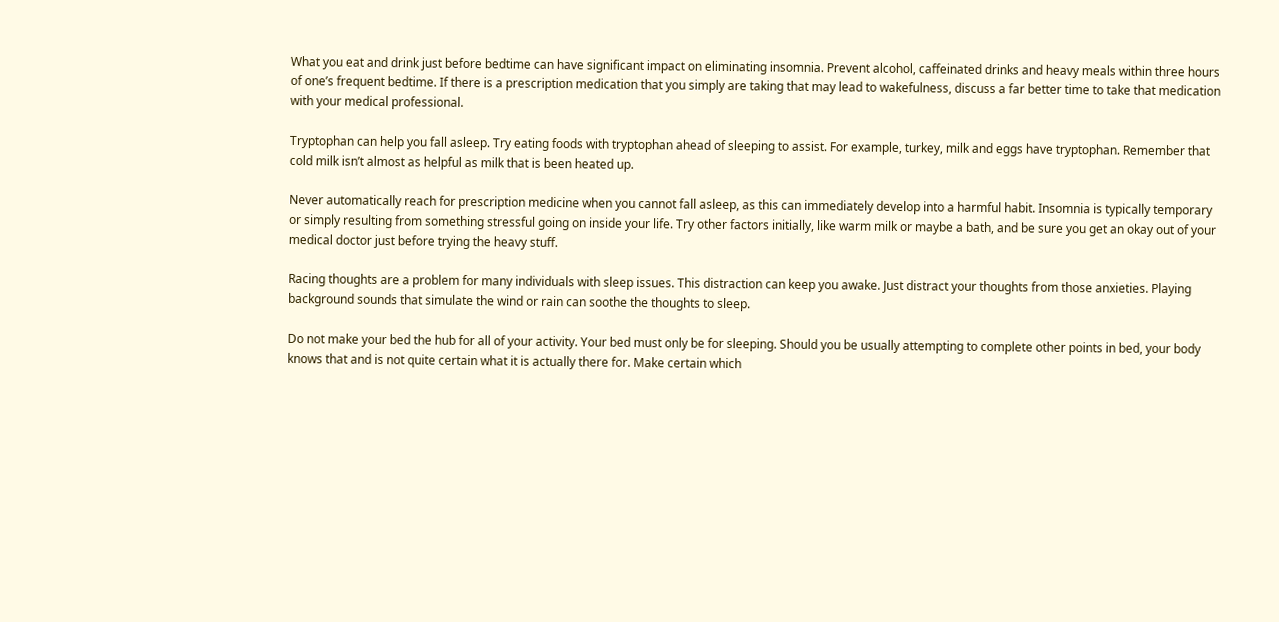What you eat and drink just before bedtime can have significant impact on eliminating insomnia. Prevent alcohol, caffeinated drinks and heavy meals within three hours of one’s frequent bedtime. If there is a prescription medication that you simply are taking that may lead to wakefulness, discuss a far better time to take that medication with your medical professional.

Tryptophan can help you fall asleep. Try eating foods with tryptophan ahead of sleeping to assist. For example, turkey, milk and eggs have tryptophan. Remember that cold milk isn’t almost as helpful as milk that is been heated up.

Never automatically reach for prescription medicine when you cannot fall asleep, as this can immediately develop into a harmful habit. Insomnia is typically temporary or simply resulting from something stressful going on inside your life. Try other factors initially, like warm milk or maybe a bath, and be sure you get an okay out of your medical doctor just before trying the heavy stuff.

Racing thoughts are a problem for many individuals with sleep issues. This distraction can keep you awake. Just distract your thoughts from those anxieties. Playing background sounds that simulate the wind or rain can soothe the thoughts to sleep.

Do not make your bed the hub for all of your activity. Your bed must only be for sleeping. Should you be usually attempting to complete other points in bed, your body knows that and is not quite certain what it is actually there for. Make certain which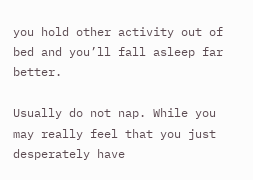you hold other activity out of bed and you’ll fall asleep far better.

Usually do not nap. While you may really feel that you just desperately have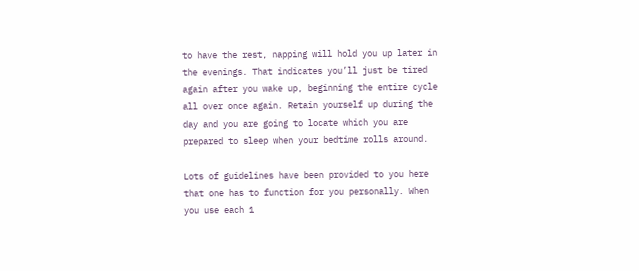to have the rest, napping will hold you up later in the evenings. That indicates you’ll just be tired again after you wake up, beginning the entire cycle all over once again. Retain yourself up during the day and you are going to locate which you are prepared to sleep when your bedtime rolls around.

Lots of guidelines have been provided to you here that one has to function for you personally. When you use each 1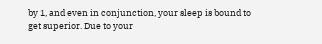by 1, and even in conjunction, your sleep is bound to get superior. Due to your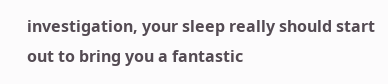investigation, your sleep really should start out to bring you a fantastic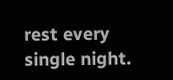rest every single night.